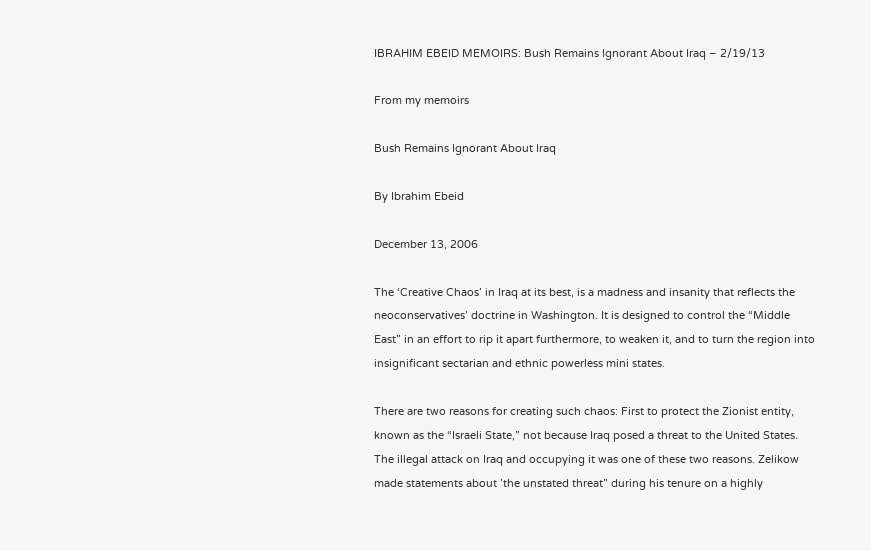IBRAHIM EBEID MEMOIRS: Bush Remains Ignorant About Iraq – 2/19/13

From my memoirs

Bush Remains Ignorant About Iraq

By Ibrahim Ebeid

December 13, 2006

The ‘Creative Chaos’ in Iraq at its best, is a madness and insanity that reflects the neoconservatives’ doctrine in Washington. It is designed to control the “Middle East” in an effort to rip it apart furthermore, to weaken it, and to turn the region into insignificant sectarian and ethnic powerless mini states.

There are two reasons for creating such chaos: First to protect the Zionist entity, known as the “Israeli State,” not because Iraq posed a threat to the United States. The illegal attack on Iraq and occupying it was one of these two reasons. Zelikow made statements about ’the unstated threat” during his tenure on a highly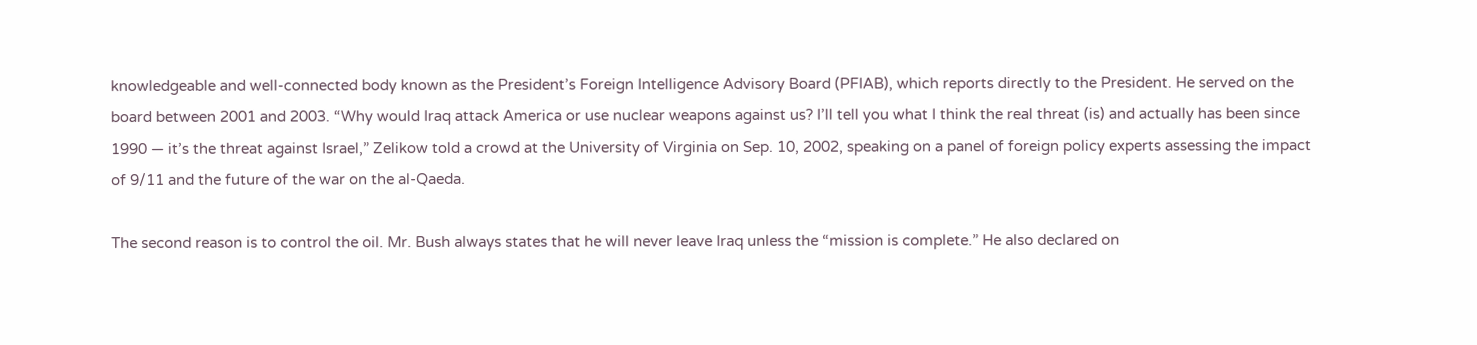knowledgeable and well-connected body known as the President’s Foreign Intelligence Advisory Board (PFIAB), which reports directly to the President. He served on the board between 2001 and 2003. “Why would Iraq attack America or use nuclear weapons against us? I’ll tell you what I think the real threat (is) and actually has been since 1990 — it’s the threat against Israel,” Zelikow told a crowd at the University of Virginia on Sep. 10, 2002, speaking on a panel of foreign policy experts assessing the impact of 9/11 and the future of the war on the al-Qaeda.

The second reason is to control the oil. Mr. Bush always states that he will never leave Iraq unless the “mission is complete.” He also declared on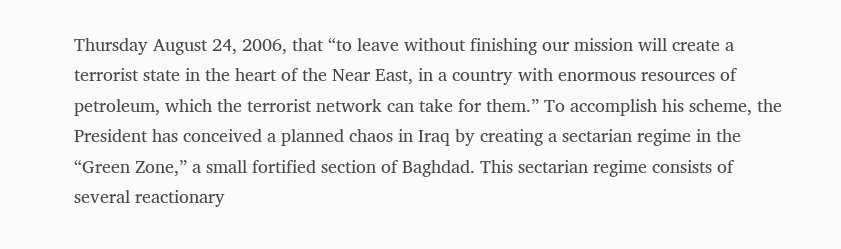Thursday August 24, 2006, that “to leave without finishing our mission will create a terrorist state in the heart of the Near East, in a country with enormous resources of petroleum, which the terrorist network can take for them.” To accomplish his scheme, the President has conceived a planned chaos in Iraq by creating a sectarian regime in the “Green Zone,” a small fortified section of Baghdad. This sectarian regime consists of several reactionary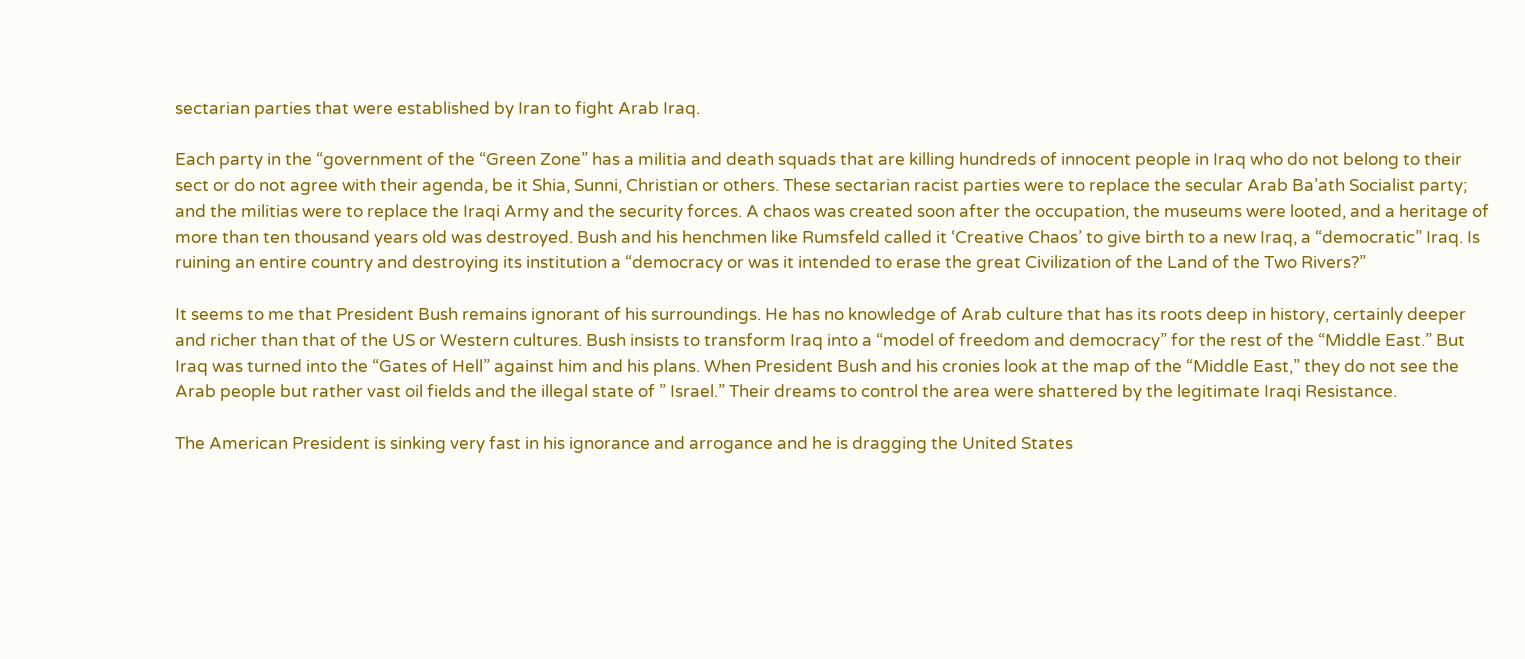sectarian parties that were established by Iran to fight Arab Iraq.

Each party in the “government of the “Green Zone” has a militia and death squads that are killing hundreds of innocent people in Iraq who do not belong to their sect or do not agree with their agenda, be it Shia, Sunni, Christian or others. These sectarian racist parties were to replace the secular Arab Ba’ath Socialist party; and the militias were to replace the Iraqi Army and the security forces. A chaos was created soon after the occupation, the museums were looted, and a heritage of more than ten thousand years old was destroyed. Bush and his henchmen like Rumsfeld called it ‘Creative Chaos’ to give birth to a new Iraq, a “democratic” Iraq. Is ruining an entire country and destroying its institution a “democracy or was it intended to erase the great Civilization of the Land of the Two Rivers?”

It seems to me that President Bush remains ignorant of his surroundings. He has no knowledge of Arab culture that has its roots deep in history, certainly deeper and richer than that of the US or Western cultures. Bush insists to transform Iraq into a “model of freedom and democracy” for the rest of the “Middle East.” But Iraq was turned into the “Gates of Hell” against him and his plans. When President Bush and his cronies look at the map of the “Middle East,” they do not see the Arab people but rather vast oil fields and the illegal state of ” Israel.” Their dreams to control the area were shattered by the legitimate Iraqi Resistance.

The American President is sinking very fast in his ignorance and arrogance and he is dragging the United States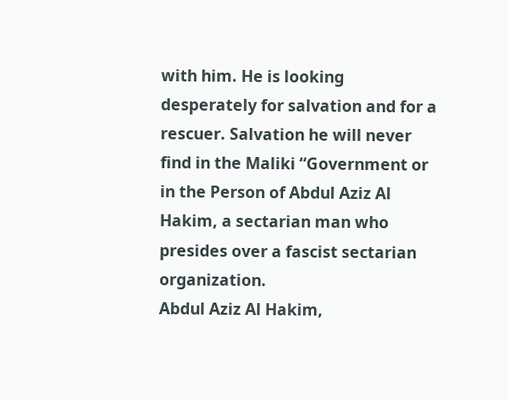with him. He is looking desperately for salvation and for a rescuer. Salvation he will never find in the Maliki “Government or in the Person of Abdul Aziz Al Hakim, a sectarian man who presides over a fascist sectarian organization.
Abdul Aziz Al Hakim,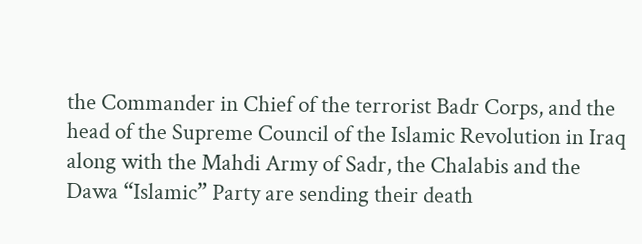the Commander in Chief of the terrorist Badr Corps, and the head of the Supreme Council of the Islamic Revolution in Iraq along with the Mahdi Army of Sadr, the Chalabis and the Dawa “Islamic” Party are sending their death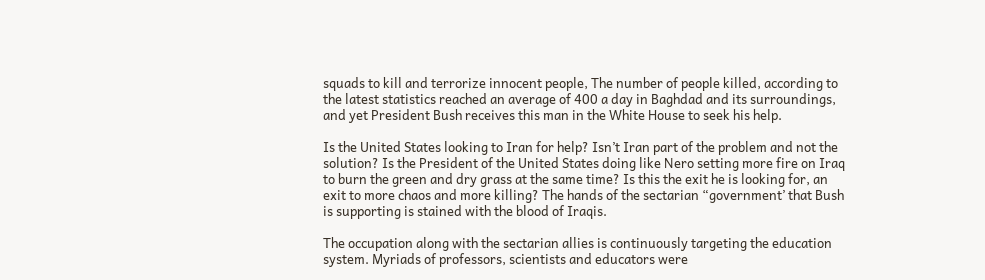squads to kill and terrorize innocent people, The number of people killed, according to the latest statistics reached an average of 400 a day in Baghdad and its surroundings, and yet President Bush receives this man in the White House to seek his help.

Is the United States looking to Iran for help? Isn’t Iran part of the problem and not the solution? Is the President of the United States doing like Nero setting more fire on Iraq to burn the green and dry grass at the same time? Is this the exit he is looking for, an exit to more chaos and more killing? The hands of the sectarian “government’ that Bush is supporting is stained with the blood of Iraqis.

The occupation along with the sectarian allies is continuously targeting the education system. Myriads of professors, scientists and educators were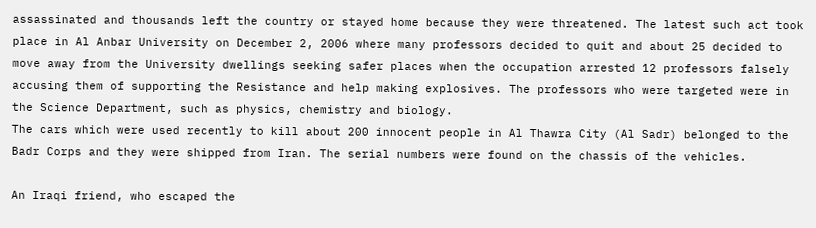assassinated and thousands left the country or stayed home because they were threatened. The latest such act took place in Al Anbar University on December 2, 2006 where many professors decided to quit and about 25 decided to move away from the University dwellings seeking safer places when the occupation arrested 12 professors falsely accusing them of supporting the Resistance and help making explosives. The professors who were targeted were in the Science Department, such as physics, chemistry and biology.
The cars which were used recently to kill about 200 innocent people in Al Thawra City (Al Sadr) belonged to the Badr Corps and they were shipped from Iran. The serial numbers were found on the chassis of the vehicles.

An Iraqi friend, who escaped the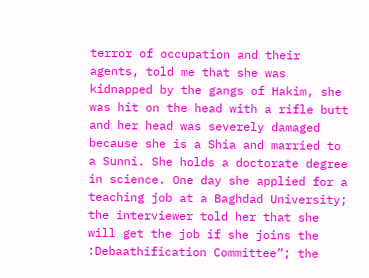terror of occupation and their agents, told me that she was kidnapped by the gangs of Hakim, she was hit on the head with a rifle butt and her head was severely damaged because she is a Shia and married to a Sunni. She holds a doctorate degree in science. One day she applied for a teaching job at a Baghdad University; the interviewer told her that she will get the job if she joins the :Debaathification Committee”; the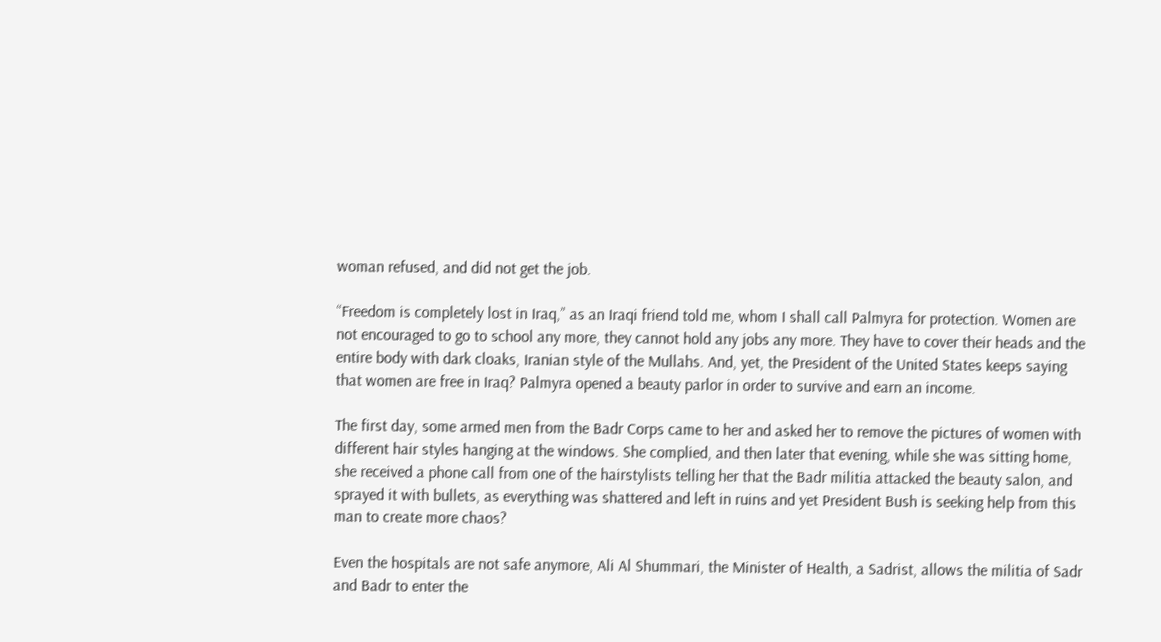woman refused, and did not get the job.

“Freedom is completely lost in Iraq,” as an Iraqi friend told me, whom I shall call Palmyra for protection. Women are not encouraged to go to school any more, they cannot hold any jobs any more. They have to cover their heads and the entire body with dark cloaks, Iranian style of the Mullahs. And, yet, the President of the United States keeps saying that women are free in Iraq? Palmyra opened a beauty parlor in order to survive and earn an income.

The first day, some armed men from the Badr Corps came to her and asked her to remove the pictures of women with different hair styles hanging at the windows. She complied, and then later that evening, while she was sitting home, she received a phone call from one of the hairstylists telling her that the Badr militia attacked the beauty salon, and sprayed it with bullets, as everything was shattered and left in ruins and yet President Bush is seeking help from this man to create more chaos?

Even the hospitals are not safe anymore, Ali Al Shummari, the Minister of Health, a Sadrist, allows the militia of Sadr and Badr to enter the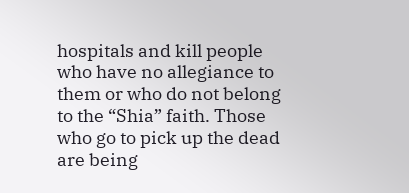hospitals and kill people who have no allegiance to them or who do not belong to the “Shia” faith. Those who go to pick up the dead are being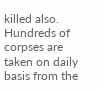killed also. Hundreds of corpses are taken on daily basis from the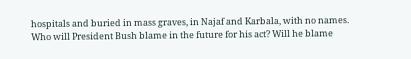hospitals and buried in mass graves, in Najaf and Karbala, with no names. Who will President Bush blame in the future for his act? Will he blame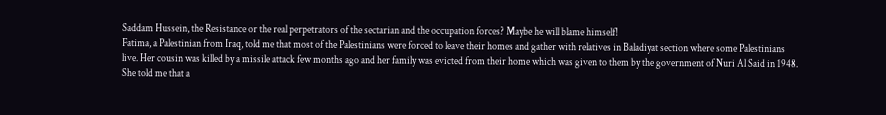Saddam Hussein, the Resistance or the real perpetrators of the sectarian and the occupation forces? Maybe he will blame himself!
Fatima, a Palestinian from Iraq, told me that most of the Palestinians were forced to leave their homes and gather with relatives in Baladiyat section where some Palestinians live. Her cousin was killed by a missile attack few months ago and her family was evicted from their home which was given to them by the government of Nuri Al Said in 1948. She told me that a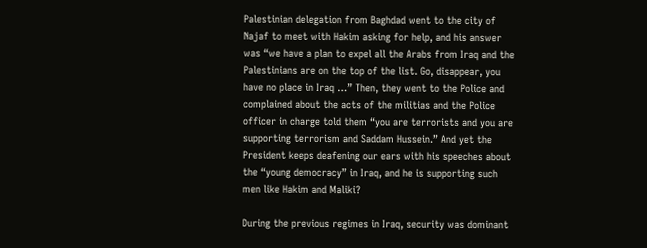Palestinian delegation from Baghdad went to the city of Najaf to meet with Hakim asking for help, and his answer was “we have a plan to expel all the Arabs from Iraq and the Palestinians are on the top of the list. Go, disappear, you have no place in Iraq …” Then, they went to the Police and complained about the acts of the militias and the Police officer in charge told them “you are terrorists and you are supporting terrorism and Saddam Hussein.” And yet the President keeps deafening our ears with his speeches about the “young democracy” in Iraq, and he is supporting such men like Hakim and Maliki?

During the previous regimes in Iraq, security was dominant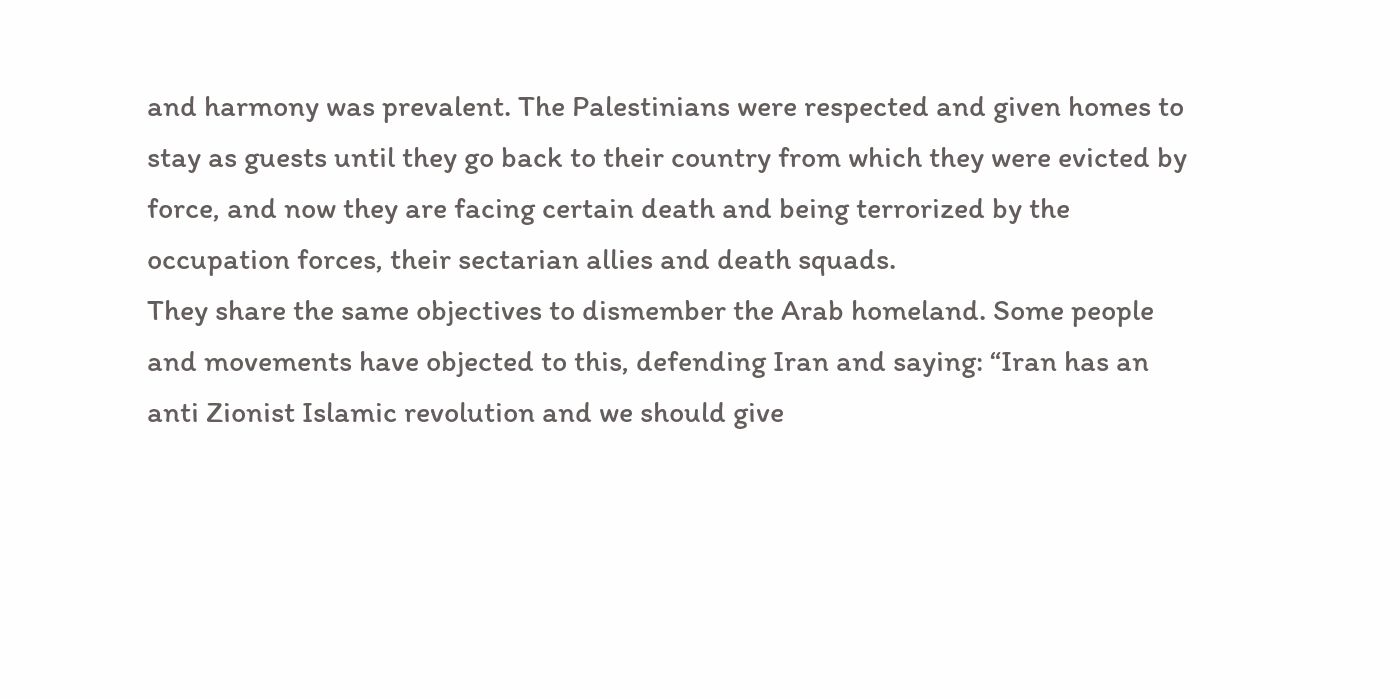and harmony was prevalent. The Palestinians were respected and given homes to stay as guests until they go back to their country from which they were evicted by force, and now they are facing certain death and being terrorized by the occupation forces, their sectarian allies and death squads.
They share the same objectives to dismember the Arab homeland. Some people and movements have objected to this, defending Iran and saying: “Iran has an anti Zionist Islamic revolution and we should give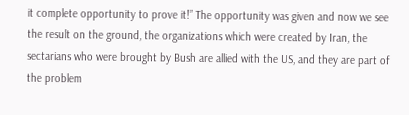it complete opportunity to prove it!” The opportunity was given and now we see the result on the ground, the organizations which were created by Iran, the sectarians who were brought by Bush are allied with the US, and they are part of the problem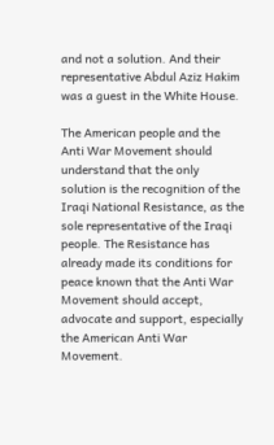and not a solution. And their representative Abdul Aziz Hakim was a guest in the White House.

The American people and the Anti War Movement should understand that the only solution is the recognition of the Iraqi National Resistance, as the sole representative of the Iraqi people. The Resistance has already made its conditions for peace known that the Anti War Movement should accept, advocate and support, especially the American Anti War Movement.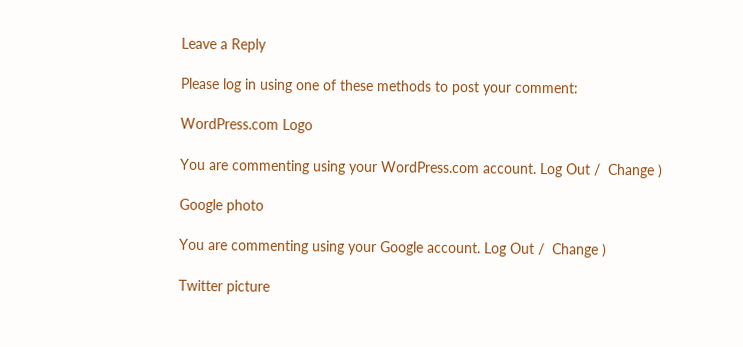Leave a Reply

Please log in using one of these methods to post your comment:

WordPress.com Logo

You are commenting using your WordPress.com account. Log Out /  Change )

Google photo

You are commenting using your Google account. Log Out /  Change )

Twitter picture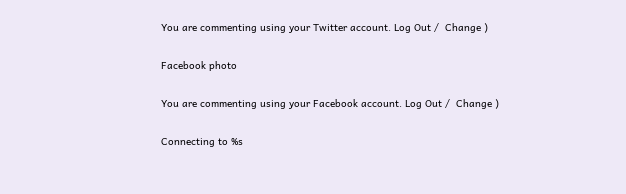You are commenting using your Twitter account. Log Out /  Change )

Facebook photo

You are commenting using your Facebook account. Log Out /  Change )

Connecting to %s